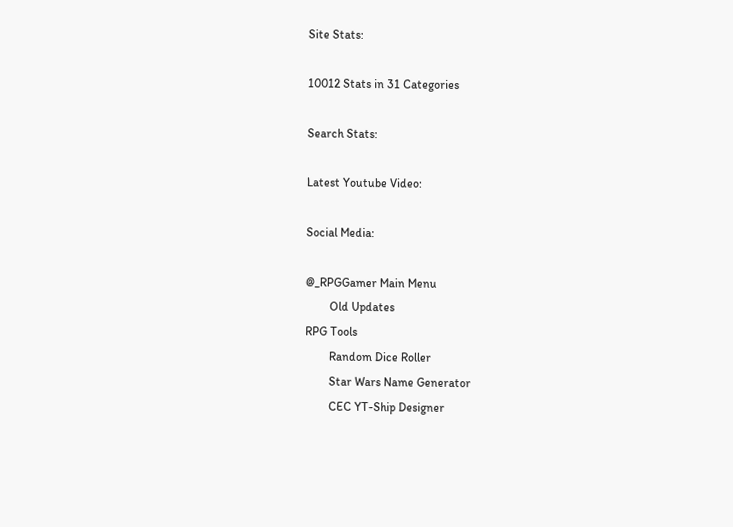Site Stats:

10012 Stats in 31 Categories

Search Stats:

Latest Youtube Video:

Social Media:

@_RPGGamer Main Menu
        Old Updates
RPG Tools
        Random Dice Roller
        Star Wars Name Generator
        CEC YT-Ship Designer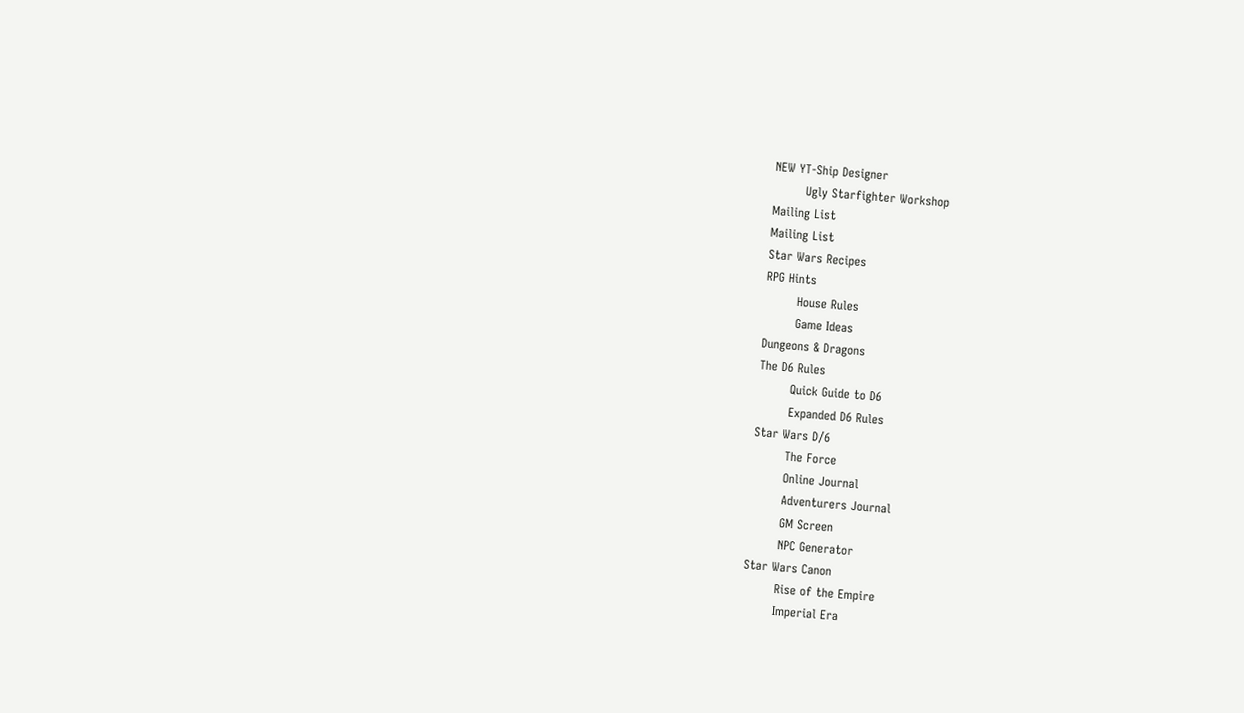NEW YT-Ship Designer
        Ugly Starfighter Workshop
Mailing List
Mailing List
Star Wars Recipes
RPG Hints
        House Rules
        Game Ideas
Dungeons & Dragons
The D6 Rules
        Quick Guide to D6
        Expanded D6 Rules
Star Wars D/6
        The Force
        Online Journal
        Adventurers Journal
        GM Screen
        NPC Generator
Star Wars Canon
        Rise of the Empire
        Imperial Era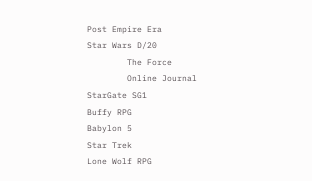Post Empire Era
Star Wars D/20
        The Force
        Online Journal
StarGate SG1
Buffy RPG
Babylon 5
Star Trek
Lone Wolf RPG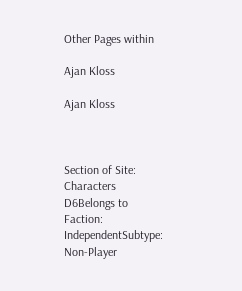Other Pages within

Ajan Kloss

Ajan Kloss



Section of Site: Characters D6Belongs to Faction: IndependentSubtype: Non-Player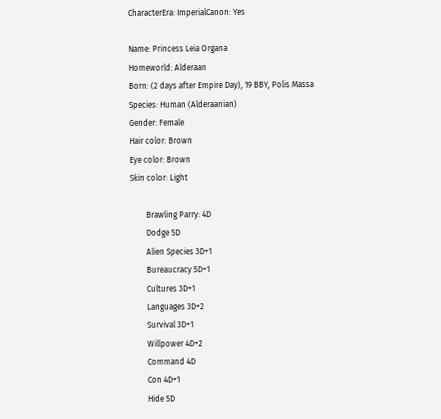CharacterEra: ImperialCanon: Yes

Name: Princess Leia Organa
Homeworld: Alderaan
Born: (2 days after Empire Day), 19 BBY, Polis Massa
Species: Human (Alderaanian)
Gender: Female
Hair color: Brown
Eye color: Brown
Skin color: Light

        Brawling Parry: 4D
        Dodge 5D
        Alien Species 3D+1
        Bureaucracy 5D+1
        Cultures 3D+1
        Languages 3D+2
        Survival 3D+1
        Willpower 4D+2
        Command 4D
        Con 4D+1
        Hide 5D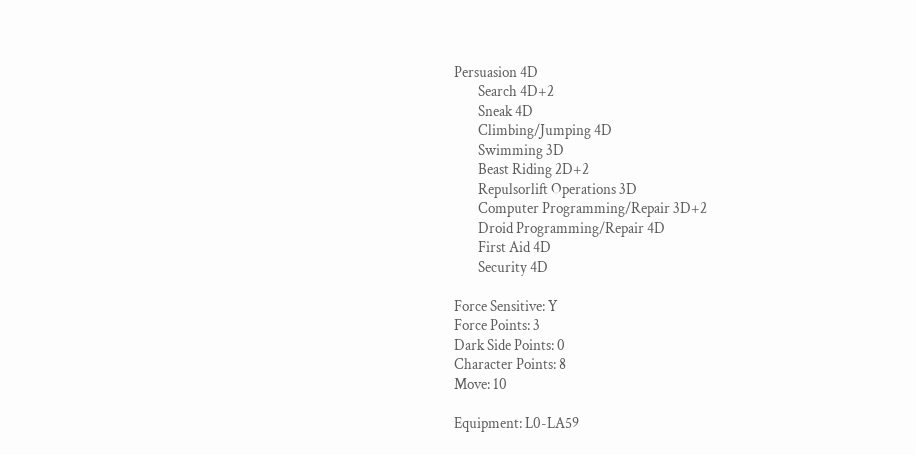Persuasion 4D
        Search 4D+2
        Sneak 4D
        Climbing/Jumping 4D
        Swimming 3D
        Beast Riding 2D+2
        Repulsorlift Operations 3D
        Computer Programming/Repair 3D+2
        Droid Programming/Repair 4D
        First Aid 4D
        Security 4D

Force Sensitive: Y
Force Points: 3
Dark Side Points: 0
Character Points: 8
Move: 10

Equipment: L0-LA59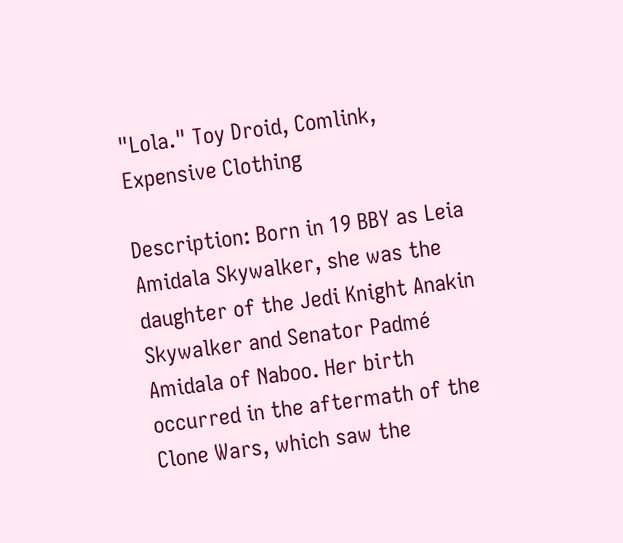"Lola." Toy Droid, Comlink, Expensive Clothing

Description: Born in 19 BBY as Leia Amidala Skywalker, she was the daughter of the Jedi Knight Anakin Skywalker and Senator Padmé Amidala of Naboo. Her birth occurred in the aftermath of the Clone Wars, which saw the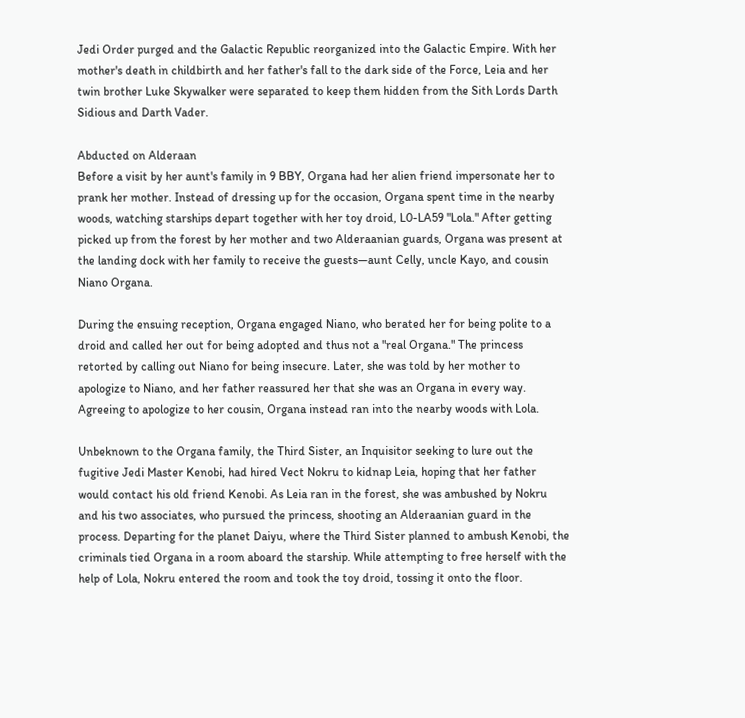Jedi Order purged and the Galactic Republic reorganized into the Galactic Empire. With her mother's death in childbirth and her father's fall to the dark side of the Force, Leia and her twin brother Luke Skywalker were separated to keep them hidden from the Sith Lords Darth Sidious and Darth Vader.

Abducted on Alderaan
Before a visit by her aunt's family in 9 BBY, Organa had her alien friend impersonate her to prank her mother. Instead of dressing up for the occasion, Organa spent time in the nearby woods, watching starships depart together with her toy droid, L0-LA59 "Lola." After getting picked up from the forest by her mother and two Alderaanian guards, Organa was present at the landing dock with her family to receive the guests—aunt Celly, uncle Kayo, and cousin Niano Organa.

During the ensuing reception, Organa engaged Niano, who berated her for being polite to a droid and called her out for being adopted and thus not a "real Organa." The princess retorted by calling out Niano for being insecure. Later, she was told by her mother to apologize to Niano, and her father reassured her that she was an Organa in every way. Agreeing to apologize to her cousin, Organa instead ran into the nearby woods with Lola.

Unbeknown to the Organa family, the Third Sister, an Inquisitor seeking to lure out the fugitive Jedi Master Kenobi, had hired Vect Nokru to kidnap Leia, hoping that her father would contact his old friend Kenobi. As Leia ran in the forest, she was ambushed by Nokru and his two associates, who pursued the princess, shooting an Alderaanian guard in the process. Departing for the planet Daiyu, where the Third Sister planned to ambush Kenobi, the criminals tied Organa in a room aboard the starship. While attempting to free herself with the help of Lola, Nokru entered the room and took the toy droid, tossing it onto the floor.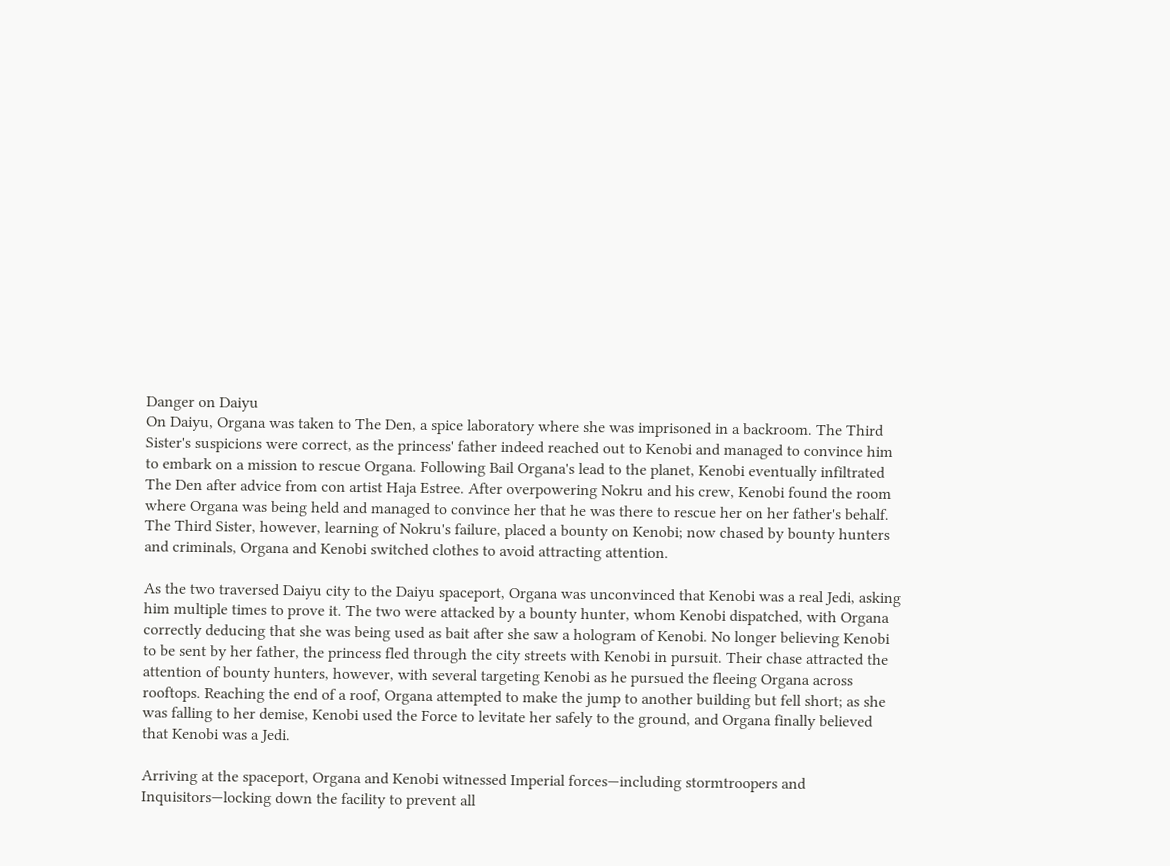Danger on Daiyu
On Daiyu, Organa was taken to The Den, a spice laboratory where she was imprisoned in a backroom. The Third Sister's suspicions were correct, as the princess' father indeed reached out to Kenobi and managed to convince him to embark on a mission to rescue Organa. Following Bail Organa's lead to the planet, Kenobi eventually infiltrated The Den after advice from con artist Haja Estree. After overpowering Nokru and his crew, Kenobi found the room where Organa was being held and managed to convince her that he was there to rescue her on her father's behalf. The Third Sister, however, learning of Nokru's failure, placed a bounty on Kenobi; now chased by bounty hunters and criminals, Organa and Kenobi switched clothes to avoid attracting attention.

As the two traversed Daiyu city to the Daiyu spaceport, Organa was unconvinced that Kenobi was a real Jedi, asking him multiple times to prove it. The two were attacked by a bounty hunter, whom Kenobi dispatched, with Organa correctly deducing that she was being used as bait after she saw a hologram of Kenobi. No longer believing Kenobi to be sent by her father, the princess fled through the city streets with Kenobi in pursuit. Their chase attracted the attention of bounty hunters, however, with several targeting Kenobi as he pursued the fleeing Organa across rooftops. Reaching the end of a roof, Organa attempted to make the jump to another building but fell short; as she was falling to her demise, Kenobi used the Force to levitate her safely to the ground, and Organa finally believed that Kenobi was a Jedi.

Arriving at the spaceport, Organa and Kenobi witnessed Imperial forces—including stormtroopers and Inquisitors—locking down the facility to prevent all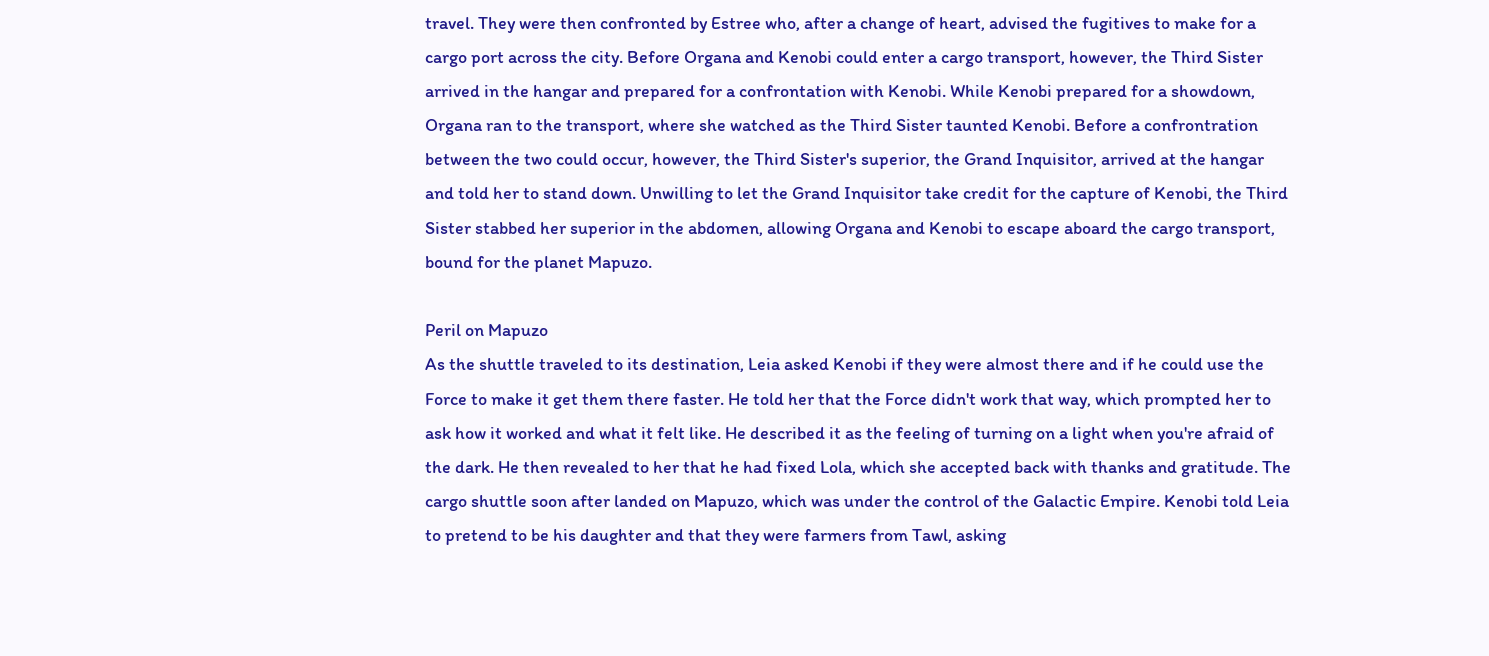travel. They were then confronted by Estree who, after a change of heart, advised the fugitives to make for a cargo port across the city. Before Organa and Kenobi could enter a cargo transport, however, the Third Sister arrived in the hangar and prepared for a confrontation with Kenobi. While Kenobi prepared for a showdown, Organa ran to the transport, where she watched as the Third Sister taunted Kenobi. Before a confrontration between the two could occur, however, the Third Sister's superior, the Grand Inquisitor, arrived at the hangar and told her to stand down. Unwilling to let the Grand Inquisitor take credit for the capture of Kenobi, the Third Sister stabbed her superior in the abdomen, allowing Organa and Kenobi to escape aboard the cargo transport, bound for the planet Mapuzo.

Peril on Mapuzo
As the shuttle traveled to its destination, Leia asked Kenobi if they were almost there and if he could use the Force to make it get them there faster. He told her that the Force didn't work that way, which prompted her to ask how it worked and what it felt like. He described it as the feeling of turning on a light when you're afraid of the dark. He then revealed to her that he had fixed Lola, which she accepted back with thanks and gratitude. The cargo shuttle soon after landed on Mapuzo, which was under the control of the Galactic Empire. Kenobi told Leia to pretend to be his daughter and that they were farmers from Tawl, asking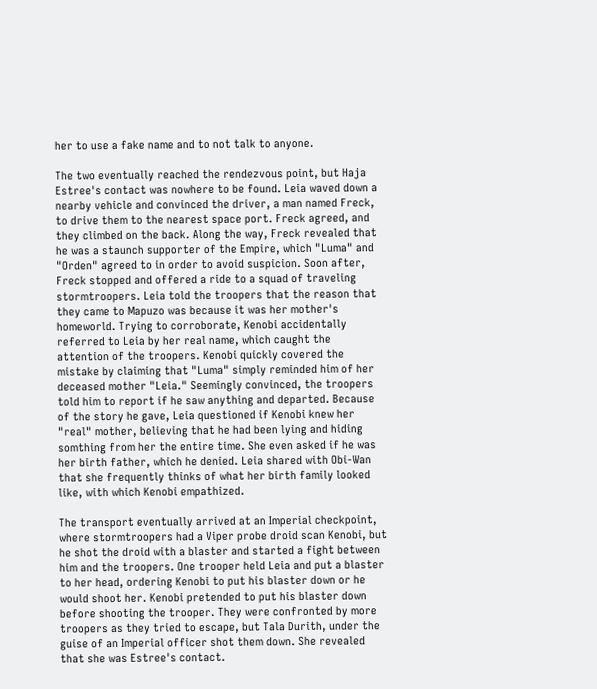her to use a fake name and to not talk to anyone.

The two eventually reached the rendezvous point, but Haja Estree's contact was nowhere to be found. Leia waved down a nearby vehicle and convinced the driver, a man named Freck, to drive them to the nearest space port. Freck agreed, and they climbed on the back. Along the way, Freck revealed that he was a staunch supporter of the Empire, which "Luma" and "Orden" agreed to in order to avoid suspicion. Soon after, Freck stopped and offered a ride to a squad of traveling stormtroopers. Leia told the troopers that the reason that they came to Mapuzo was because it was her mother's homeworld. Trying to corroborate, Kenobi accidentally referred to Leia by her real name, which caught the attention of the troopers. Kenobi quickly covered the mistake by claiming that "Luma" simply reminded him of her deceased mother "Leia." Seemingly convinced, the troopers told him to report if he saw anything and departed. Because of the story he gave, Leia questioned if Kenobi knew her "real" mother, believing that he had been lying and hiding somthing from her the entire time. She even asked if he was her birth father, which he denied. Leia shared with Obi-Wan that she frequently thinks of what her birth family looked like, with which Kenobi empathized.

The transport eventually arrived at an Imperial checkpoint, where stormtroopers had a Viper probe droid scan Kenobi, but he shot the droid with a blaster and started a fight between him and the troopers. One trooper held Leia and put a blaster to her head, ordering Kenobi to put his blaster down or he would shoot her. Kenobi pretended to put his blaster down before shooting the trooper. They were confronted by more troopers as they tried to escape, but Tala Durith, under the guise of an Imperial officer shot them down. She revealed that she was Estree's contact.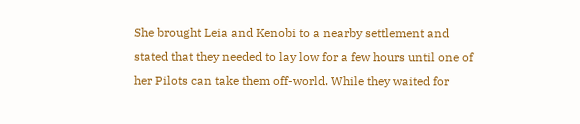She brought Leia and Kenobi to a nearby settlement and stated that they needed to lay low for a few hours until one of her Pilots can take them off-world. While they waited for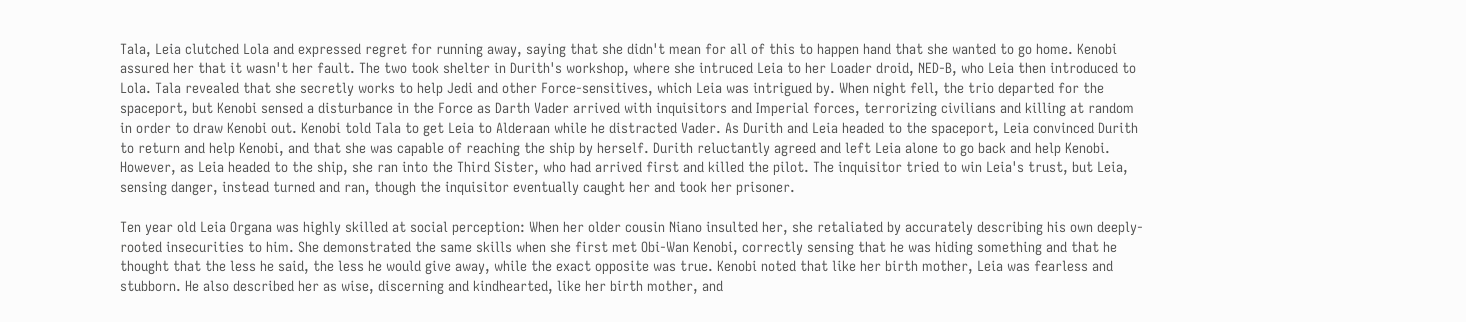Tala, Leia clutched Lola and expressed regret for running away, saying that she didn't mean for all of this to happen hand that she wanted to go home. Kenobi assured her that it wasn't her fault. The two took shelter in Durith's workshop, where she intruced Leia to her Loader droid, NED-B, who Leia then introduced to Lola. Tala revealed that she secretly works to help Jedi and other Force-sensitives, which Leia was intrigued by. When night fell, the trio departed for the spaceport, but Kenobi sensed a disturbance in the Force as Darth Vader arrived with inquisitors and Imperial forces, terrorizing civilians and killing at random in order to draw Kenobi out. Kenobi told Tala to get Leia to Alderaan while he distracted Vader. As Durith and Leia headed to the spaceport, Leia convinced Durith to return and help Kenobi, and that she was capable of reaching the ship by herself. Durith reluctantly agreed and left Leia alone to go back and help Kenobi. However, as Leia headed to the ship, she ran into the Third Sister, who had arrived first and killed the pilot. The inquisitor tried to win Leia's trust, but Leia, sensing danger, instead turned and ran, though the inquisitor eventually caught her and took her prisoner.

Ten year old Leia Organa was highly skilled at social perception: When her older cousin Niano insulted her, she retaliated by accurately describing his own deeply-rooted insecurities to him. She demonstrated the same skills when she first met Obi-Wan Kenobi, correctly sensing that he was hiding something and that he thought that the less he said, the less he would give away, while the exact opposite was true. Kenobi noted that like her birth mother, Leia was fearless and stubborn. He also described her as wise, discerning and kindhearted, like her birth mother, and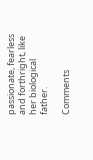passionate, fearless and forthright, like her biological father.

Comments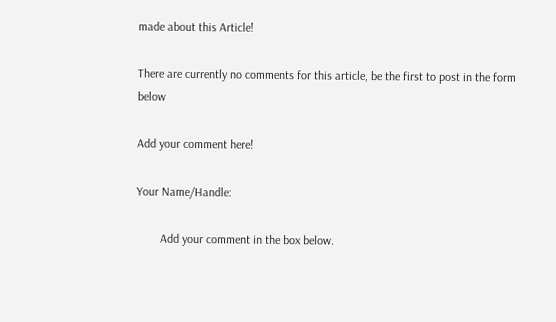made about this Article!

There are currently no comments for this article, be the first to post in the form below

Add your comment here!

Your Name/Handle:

        Add your comment in the box below.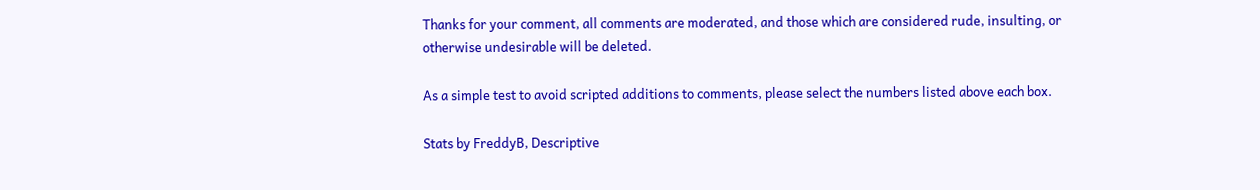Thanks for your comment, all comments are moderated, and those which are considered rude, insulting, or otherwise undesirable will be deleted.

As a simple test to avoid scripted additions to comments, please select the numbers listed above each box.

Stats by FreddyB, Descriptive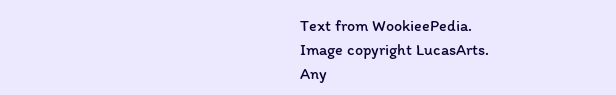Text from WookieePedia.
Image copyright LucasArts.
Any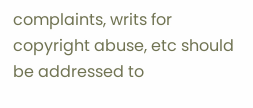complaints, writs for copyright abuse, etc should be addressed to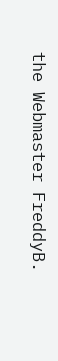the Webmaster FreddyB.